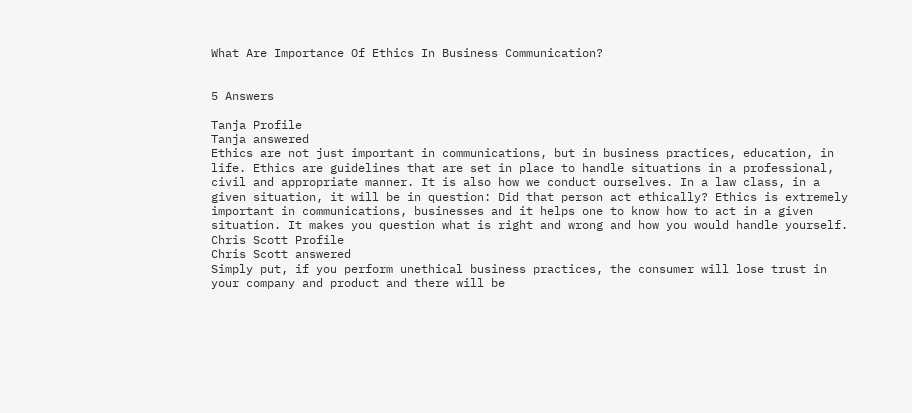What Are Importance Of Ethics In Business Communication?


5 Answers

Tanja Profile
Tanja answered
Ethics are not just important in communications, but in business practices, education, in life. Ethics are guidelines that are set in place to handle situations in a professional, civil and appropriate manner. It is also how we conduct ourselves. In a law class, in a given situation, it will be in question: Did that person act ethically? Ethics is extremely important in communications, businesses and it helps one to know how to act in a given situation. It makes you question what is right and wrong and how you would handle yourself.
Chris Scott Profile
Chris Scott answered
Simply put, if you perform unethical business practices, the consumer will lose trust in your company and product and there will be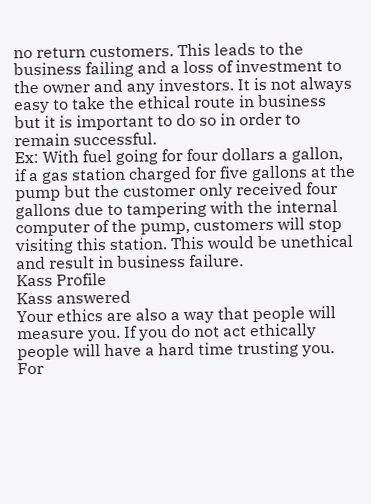no return customers. This leads to the business failing and a loss of investment to the owner and any investors. It is not always easy to take the ethical route in business but it is important to do so in order to remain successful.
Ex: With fuel going for four dollars a gallon, if a gas station charged for five gallons at the pump but the customer only received four gallons due to tampering with the internal computer of the pump, customers will stop visiting this station. This would be unethical and result in business failure.
Kass Profile
Kass answered
Your ethics are also a way that people will measure you. If you do not act ethically people will have a hard time trusting you. For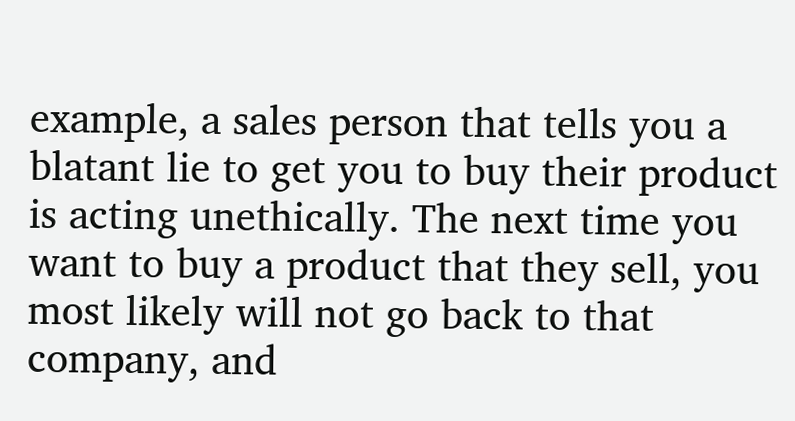example, a sales person that tells you a blatant lie to get you to buy their product is acting unethically. The next time you want to buy a product that they sell, you most likely will not go back to that company, and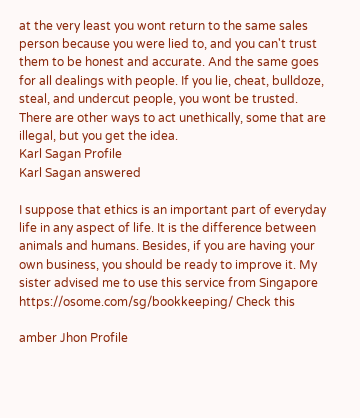at the very least you wont return to the same sales person because you were lied to, and you can't trust them to be honest and accurate. And the same goes for all dealings with people. If you lie, cheat, bulldoze, steal, and undercut people, you wont be trusted. There are other ways to act unethically, some that are illegal, but you get the idea.
Karl Sagan Profile
Karl Sagan answered

I suppose that ethics is an important part of everyday life in any aspect of life. It is the difference between animals and humans. Besides, if you are having your own business, you should be ready to improve it. My sister advised me to use this service from Singapore https://osome.com/sg/bookkeeping/ Check this

amber Jhon Profile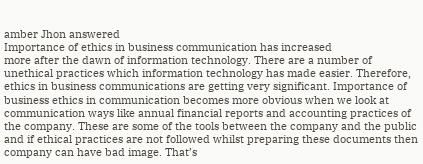amber Jhon answered
Importance of ethics in business communication has increased
more after the dawn of information technology. There are a number of unethical practices which information technology has made easier. Therefore, ethics in business communications are getting very significant. Importance of business ethics in communication becomes more obvious when we look at communication ways like annual financial reports and accounting practices of the company. These are some of the tools between the company and the public and if ethical practices are not followed whilst preparing these documents then company can have bad image. That’s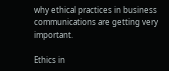why ethical practices in business communications are getting very important.

Ethics in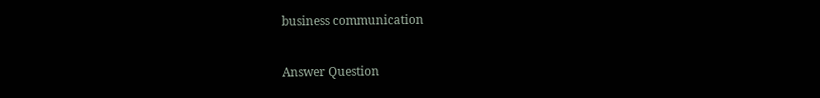business communication

Answer Question